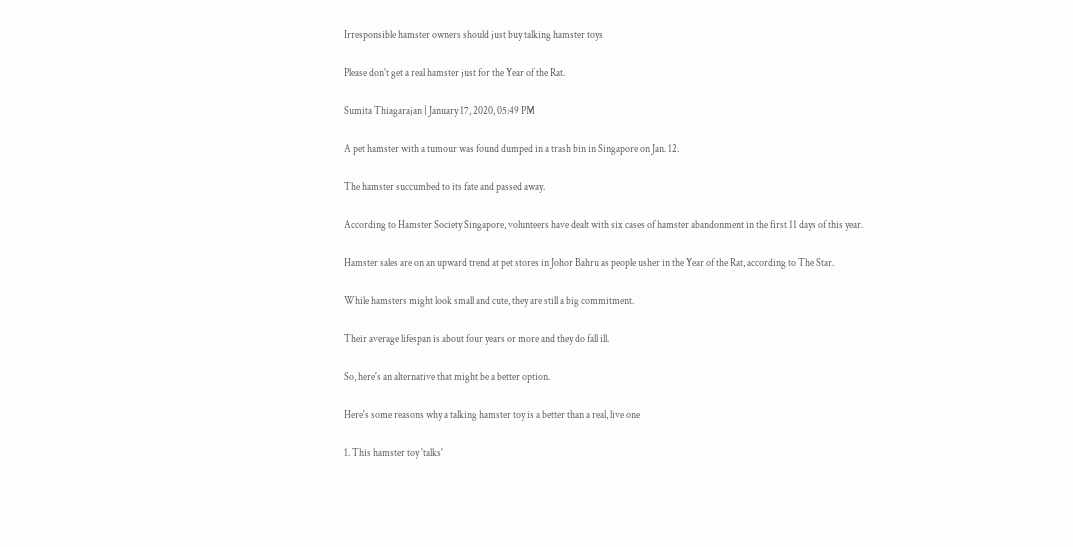Irresponsible hamster owners should just buy talking hamster toys

Please don't get a real hamster just for the Year of the Rat.

Sumita Thiagarajan | January 17, 2020, 05:49 PM

A pet hamster with a tumour was found dumped in a trash bin in Singapore on Jan. 12.

The hamster succumbed to its fate and passed away.

According to Hamster Society Singapore, volunteers have dealt with six cases of hamster abandonment in the first 11 days of this year.

Hamster sales are on an upward trend at pet stores in Johor Bahru as people usher in the Year of the Rat, according to The Star.

While hamsters might look small and cute, they are still a big commitment.

Their average lifespan is about four years or more and they do fall ill.

So, here's an alternative that might be a better option.

Here's some reasons why a talking hamster toy is a better than a real, live one

1. This hamster toy 'talks'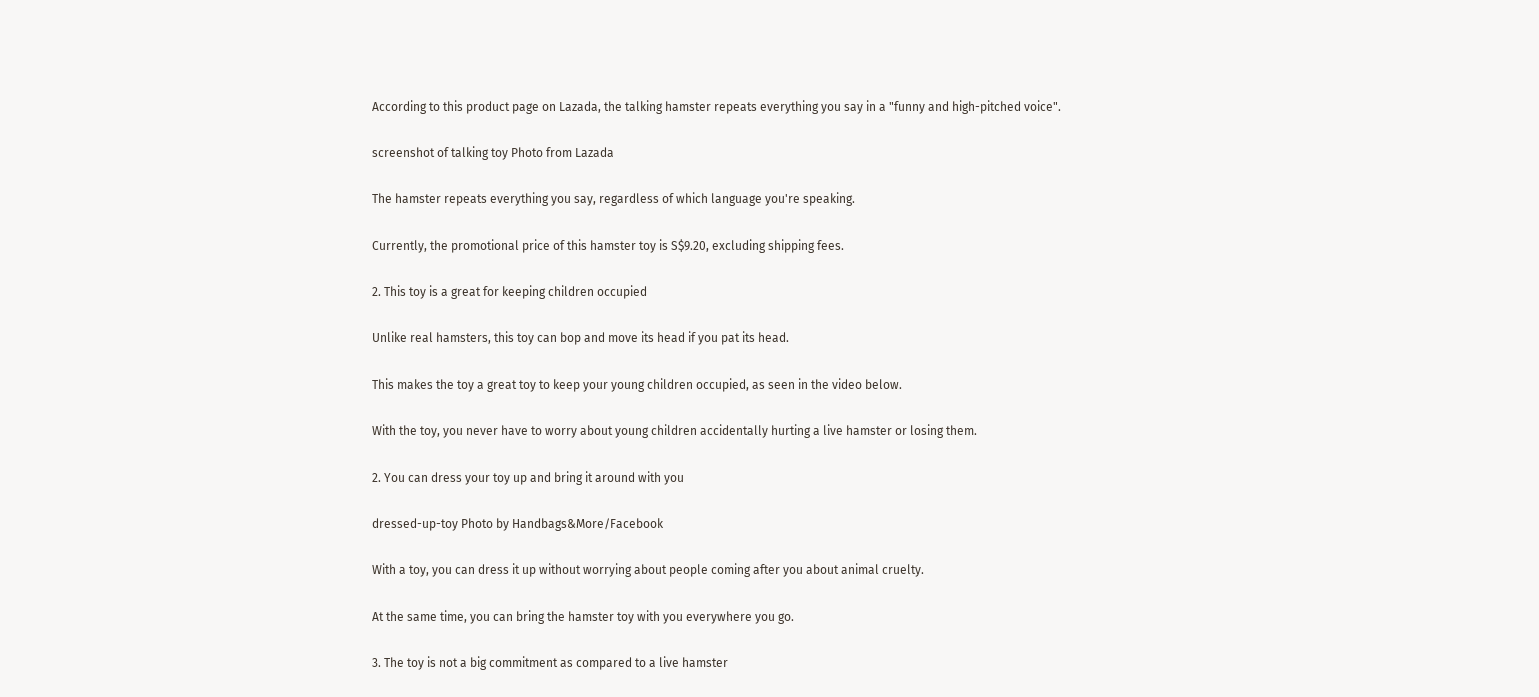According to this product page on Lazada, the talking hamster repeats everything you say in a "funny and high-pitched voice".

screenshot of talking toy Photo from Lazada

The hamster repeats everything you say, regardless of which language you're speaking.

Currently, the promotional price of this hamster toy is S$9.20, excluding shipping fees.

2. This toy is a great for keeping children occupied

Unlike real hamsters, this toy can bop and move its head if you pat its head.

This makes the toy a great toy to keep your young children occupied, as seen in the video below.

With the toy, you never have to worry about young children accidentally hurting a live hamster or losing them.

2. You can dress your toy up and bring it around with you

dressed-up-toy Photo by Handbags&More/Facebook

With a toy, you can dress it up without worrying about people coming after you about animal cruelty.

At the same time, you can bring the hamster toy with you everywhere you go.

3. The toy is not a big commitment as compared to a live hamster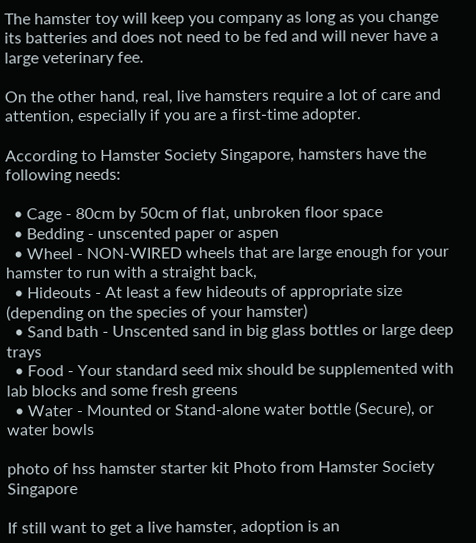The hamster toy will keep you company as long as you change its batteries and does not need to be fed and will never have a large veterinary fee.

On the other hand, real, live hamsters require a lot of care and attention, especially if you are a first-time adopter.

According to Hamster Society Singapore, hamsters have the following needs:

  • Cage - 80cm by 50cm of flat, unbroken floor space
  • Bedding - unscented paper or aspen
  • Wheel - NON-WIRED wheels that are large enough for your hamster to run with a straight back,
  • Hideouts - At least a few hideouts of appropriate size (depending on the species of your hamster)
  • Sand bath - Unscented sand in big glass bottles or large deep trays
  • Food - Your standard seed mix should be supplemented with lab blocks and some fresh greens
  • Water - Mounted or Stand-alone water bottle (Secure), or water bowls

photo of hss hamster starter kit Photo from Hamster Society Singapore

If still want to get a live hamster, adoption is an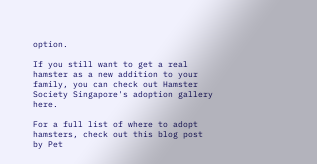option.

If you still want to get a real hamster as a new addition to your family, you can check out Hamster Society Singapore's adoption gallery here.

For a full list of where to adopt hamsters, check out this blog post by Pet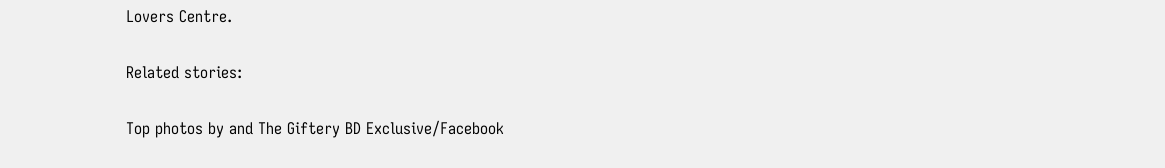Lovers Centre.

Related stories:

Top photos by and The Giftery BD Exclusive/Facebook